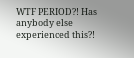WTF PERIOD?! Has anybody else experienced this?!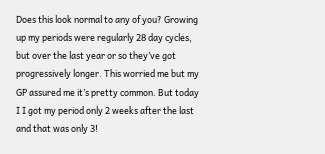Does this look normal to any of you? Growing up my periods were regularly 28 day cycles, but over the last year or so they’ve got progressively longer. This worried me but my GP assured me it’s pretty common. But today I I got my period only 2 weeks after the last and that was only 3!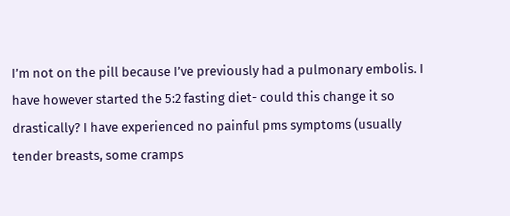I’m not on the pill because I’ve previously had a pulmonary embolis. I have however started the 5:2 fasting diet- could this change it so drastically? I have experienced no painful pms symptoms (usually tender breasts, some cramps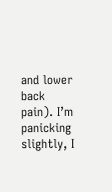and lower back pain). I’m panicking slightly, I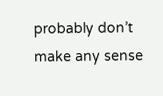probably don’t make any sense